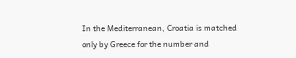In the Mediterranean, Croatia is matched only by Greece for the number and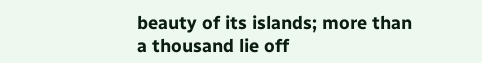beauty of its islands; more than a thousand lie off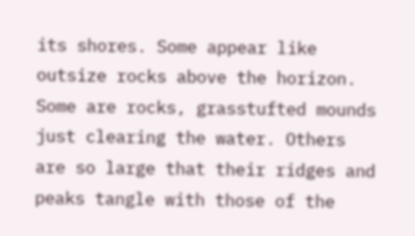its shores. Some appear like outsize rocks above the horizon. Some are rocks, grasstufted mounds just clearing the water. Others are so large that their ridges and peaks tangle with those of the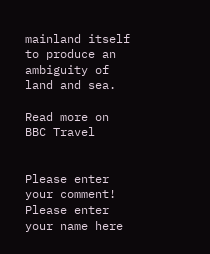mainland itself to produce an ambiguity of land and sea.

Read more on BBC Travel


Please enter your comment!
Please enter your name here